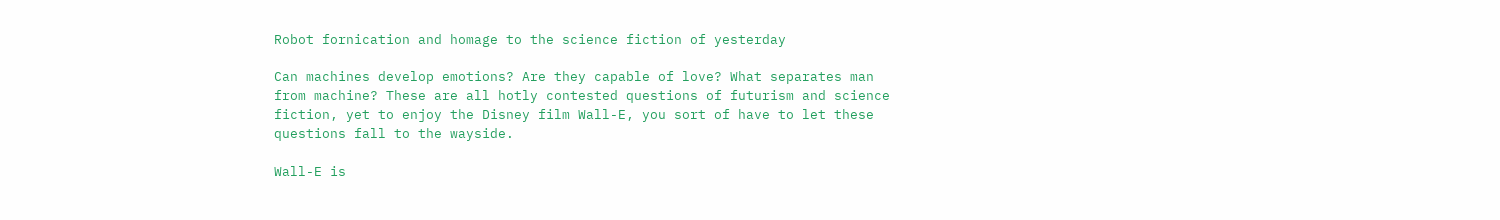Robot fornication and homage to the science fiction of yesterday

Can machines develop emotions? Are they capable of love? What separates man from machine? These are all hotly contested questions of futurism and science fiction, yet to enjoy the Disney film Wall-E, you sort of have to let these questions fall to the wayside.

Wall-E is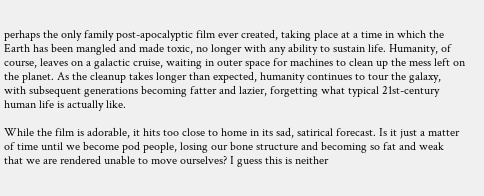perhaps the only family post-apocalyptic film ever created, taking place at a time in which the Earth has been mangled and made toxic, no longer with any ability to sustain life. Humanity, of course, leaves on a galactic cruise, waiting in outer space for machines to clean up the mess left on the planet. As the cleanup takes longer than expected, humanity continues to tour the galaxy, with subsequent generations becoming fatter and lazier, forgetting what typical 21st-century human life is actually like.

While the film is adorable, it hits too close to home in its sad, satirical forecast. Is it just a matter of time until we become pod people, losing our bone structure and becoming so fat and weak that we are rendered unable to move ourselves? I guess this is neither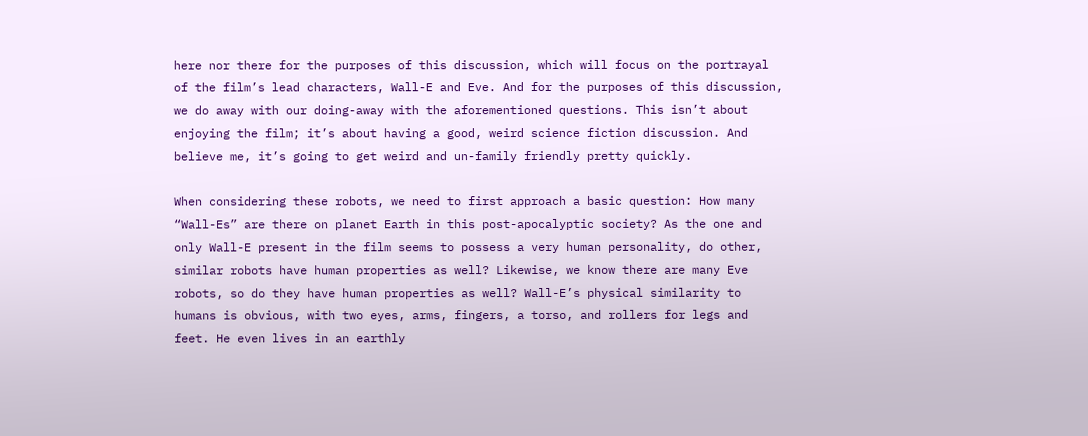here nor there for the purposes of this discussion, which will focus on the portrayal of the film’s lead characters, Wall-E and Eve. And for the purposes of this discussion, we do away with our doing-away with the aforementioned questions. This isn’t about enjoying the film; it’s about having a good, weird science fiction discussion. And believe me, it’s going to get weird and un-family friendly pretty quickly.

When considering these robots, we need to first approach a basic question: How many “Wall-Es” are there on planet Earth in this post-apocalyptic society? As the one and only Wall-E present in the film seems to possess a very human personality, do other, similar robots have human properties as well? Likewise, we know there are many Eve robots, so do they have human properties as well? Wall-E’s physical similarity to humans is obvious, with two eyes, arms, fingers, a torso, and rollers for legs and feet. He even lives in an earthly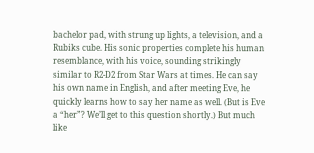bachelor pad, with strung up lights, a television, and a Rubiks cube. His sonic properties complete his human resemblance, with his voice, sounding strikingly similar to R2-D2 from Star Wars at times. He can say his own name in English, and after meeting Eve, he quickly learns how to say her name as well. (But is Eve a “her”? We’ll get to this question shortly.) But much like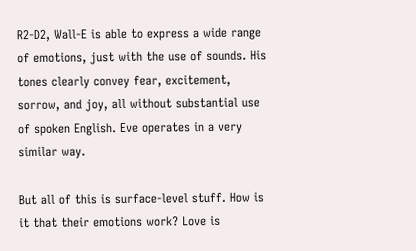R2-D2, Wall-E is able to express a wide range of emotions, just with the use of sounds. His tones clearly convey fear, excitement, sorrow, and joy, all without substantial use of spoken English. Eve operates in a very similar way.

But all of this is surface-level stuff. How is it that their emotions work? Love is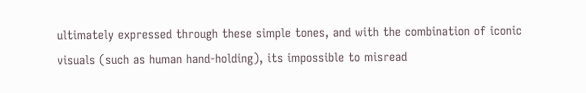ultimately expressed through these simple tones, and with the combination of iconic visuals (such as human hand-holding), its impossible to misread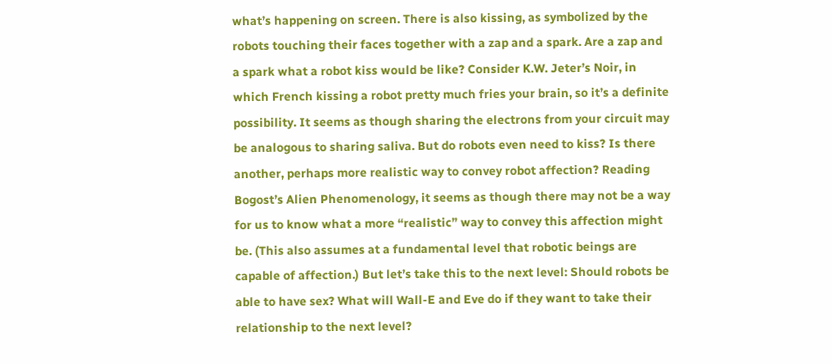what’s happening on screen. There is also kissing, as symbolized by the robots touching their faces together with a zap and a spark. Are a zap and a spark what a robot kiss would be like? Consider K.W. Jeter’s Noir, in which French kissing a robot pretty much fries your brain, so it’s a definite possibility. It seems as though sharing the electrons from your circuit may be analogous to sharing saliva. But do robots even need to kiss? Is there another, perhaps more realistic way to convey robot affection? Reading Bogost’s Alien Phenomenology, it seems as though there may not be a way for us to know what a more “realistic” way to convey this affection might be. (This also assumes at a fundamental level that robotic beings are capable of affection.) But let’s take this to the next level: Should robots be able to have sex? What will Wall-E and Eve do if they want to take their relationship to the next level?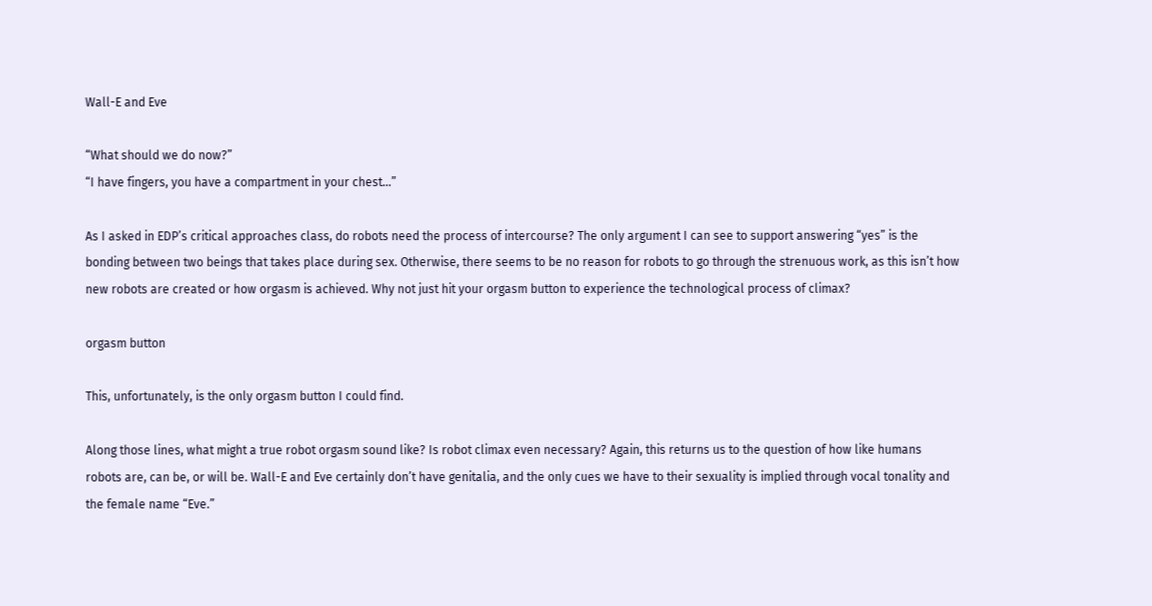Wall-E and Eve

“What should we do now?”
“I have fingers, you have a compartment in your chest…”

As I asked in EDP’s critical approaches class, do robots need the process of intercourse? The only argument I can see to support answering “yes” is the bonding between two beings that takes place during sex. Otherwise, there seems to be no reason for robots to go through the strenuous work, as this isn’t how new robots are created or how orgasm is achieved. Why not just hit your orgasm button to experience the technological process of climax?

orgasm button

This, unfortunately, is the only orgasm button I could find.

Along those lines, what might a true robot orgasm sound like? Is robot climax even necessary? Again, this returns us to the question of how like humans robots are, can be, or will be. Wall-E and Eve certainly don’t have genitalia, and the only cues we have to their sexuality is implied through vocal tonality and the female name “Eve.”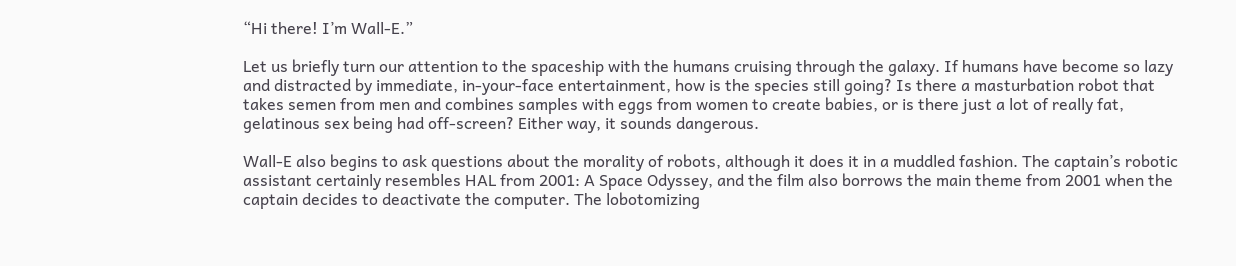“Hi there! I’m Wall-E.”

Let us briefly turn our attention to the spaceship with the humans cruising through the galaxy. If humans have become so lazy and distracted by immediate, in-your-face entertainment, how is the species still going? Is there a masturbation robot that takes semen from men and combines samples with eggs from women to create babies, or is there just a lot of really fat, gelatinous sex being had off-screen? Either way, it sounds dangerous.

Wall-E also begins to ask questions about the morality of robots, although it does it in a muddled fashion. The captain’s robotic assistant certainly resembles HAL from 2001: A Space Odyssey, and the film also borrows the main theme from 2001 when the captain decides to deactivate the computer. The lobotomizing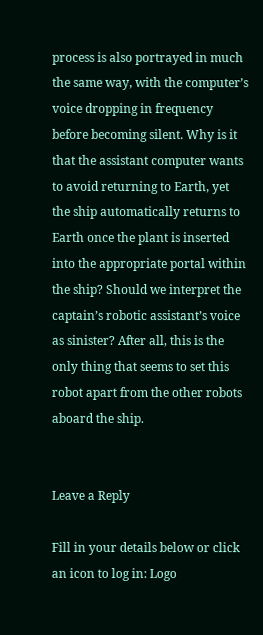process is also portrayed in much the same way, with the computer’s voice dropping in frequency before becoming silent. Why is it that the assistant computer wants to avoid returning to Earth, yet the ship automatically returns to Earth once the plant is inserted into the appropriate portal within the ship? Should we interpret the captain’s robotic assistant’s voice as sinister? After all, this is the only thing that seems to set this robot apart from the other robots aboard the ship.


Leave a Reply

Fill in your details below or click an icon to log in: Logo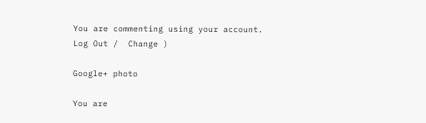You are commenting using your account. Log Out /  Change )

Google+ photo

You are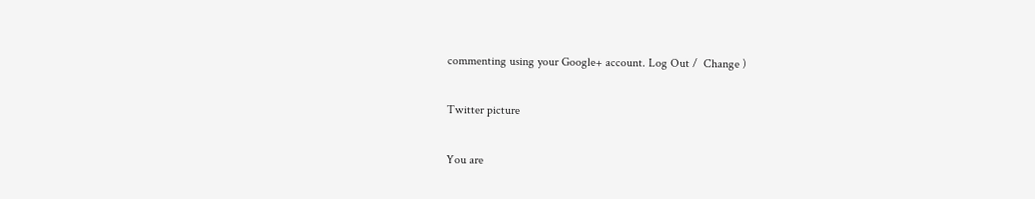commenting using your Google+ account. Log Out /  Change )

Twitter picture

You are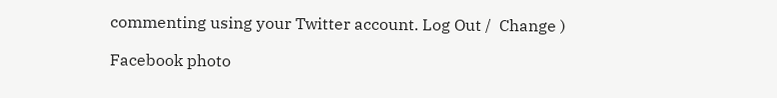commenting using your Twitter account. Log Out /  Change )

Facebook photo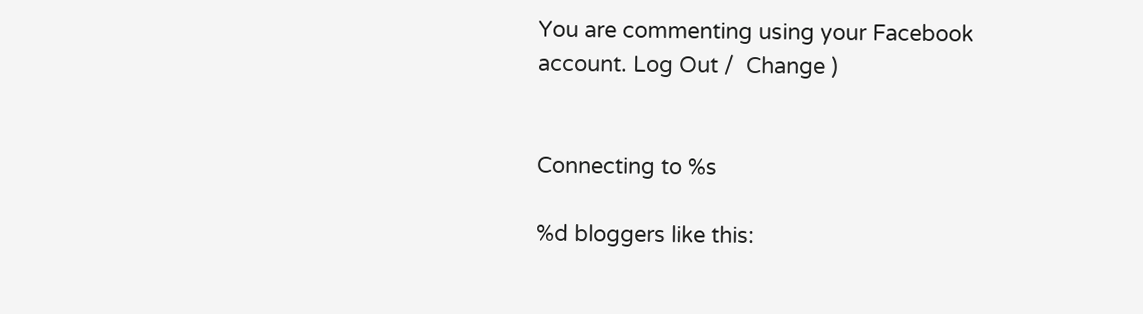You are commenting using your Facebook account. Log Out /  Change )


Connecting to %s

%d bloggers like this: